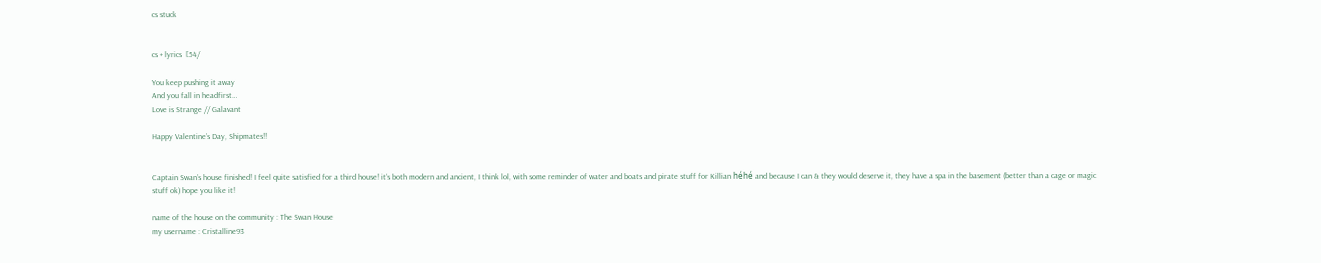cs stuck


cs + lyrics  [54/

You keep pushing it away
And you fall in headfirst…
Love is Strange // Galavant

Happy Valentine’s Day, Shipmates!!


Captain Swan’s house finished! I feel quite satisfied for a third house! it’s both modern and ancient, I think lol, with some reminder of water and boats and pirate stuff for Killian héhé and because I can & they would deserve it, they have a spa in the basement (better than a cage or magic stuff ok) hope you like it!

name of the house on the community : The Swan House
my username : Cristalline93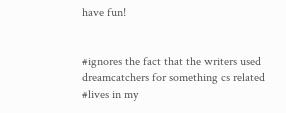have fun!


#ignores the fact that the writers used dreamcatchers for something cs related #lives in my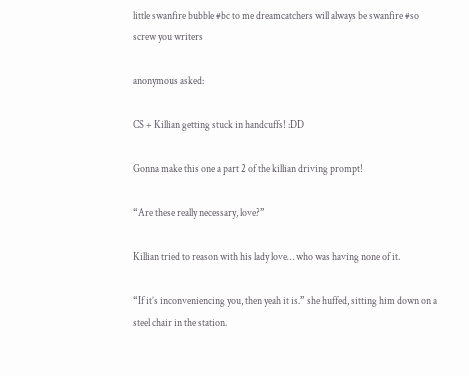little swanfire bubble #bc to me dreamcatchers will always be swanfire #so screw you writers

anonymous asked:

CS + Killian getting stuck in handcuffs! :DD

Gonna make this one a part 2 of the killian driving prompt!

“Are these really necessary, love?”

Killian tried to reason with his lady love… who was having none of it.

“If it’s inconveniencing you, then yeah it is.” she huffed, sitting him down on a steel chair in the station.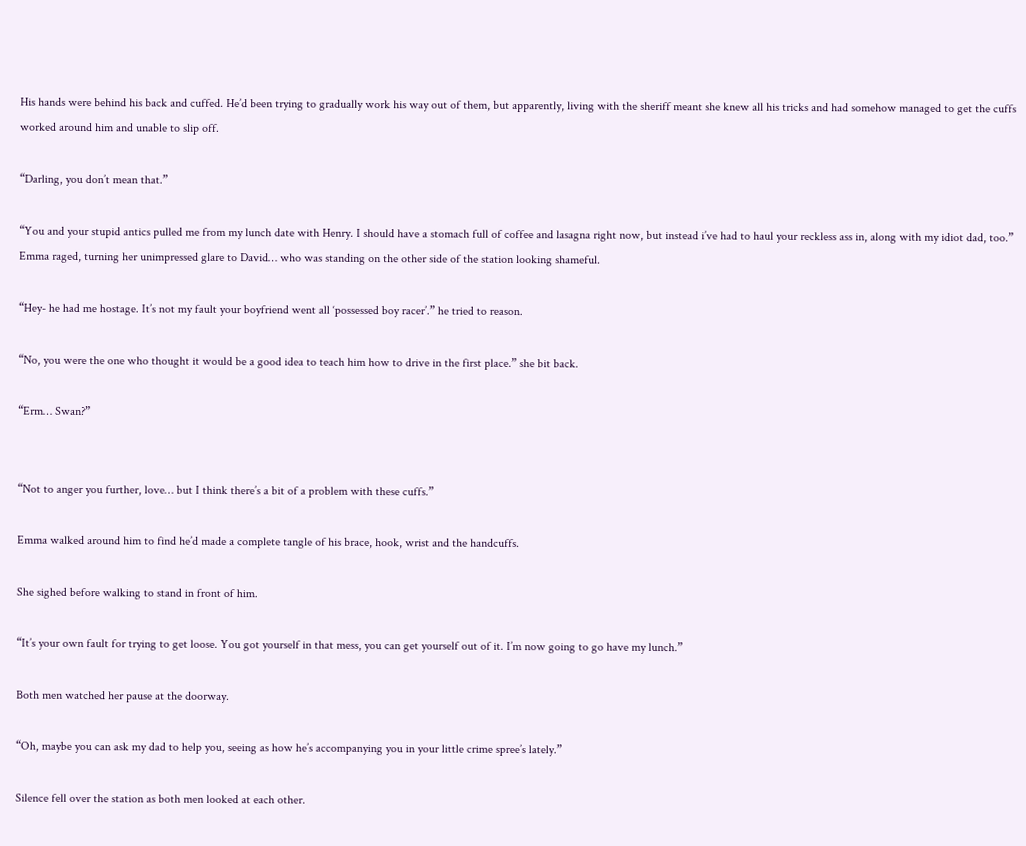His hands were behind his back and cuffed. He’d been trying to gradually work his way out of them, but apparently, living with the sheriff meant she knew all his tricks and had somehow managed to get the cuffs worked around him and unable to slip off.

“Darling, you don’t mean that.”

“You and your stupid antics pulled me from my lunch date with Henry. I should have a stomach full of coffee and lasagna right now, but instead i’ve had to haul your reckless ass in, along with my idiot dad, too.” Emma raged, turning her unimpressed glare to David… who was standing on the other side of the station looking shameful.

“Hey- he had me hostage. It’s not my fault your boyfriend went all ‘possessed boy racer’.” he tried to reason.

“No, you were the one who thought it would be a good idea to teach him how to drive in the first place.” she bit back.

“Erm… Swan?”


“Not to anger you further, love… but I think there’s a bit of a problem with these cuffs.”

Emma walked around him to find he’d made a complete tangle of his brace, hook, wrist and the handcuffs.

She sighed before walking to stand in front of him.

“It’s your own fault for trying to get loose. You got yourself in that mess, you can get yourself out of it. I’m now going to go have my lunch.”

Both men watched her pause at the doorway.

“Oh, maybe you can ask my dad to help you, seeing as how he’s accompanying you in your little crime spree’s lately.”

Silence fell over the station as both men looked at each other.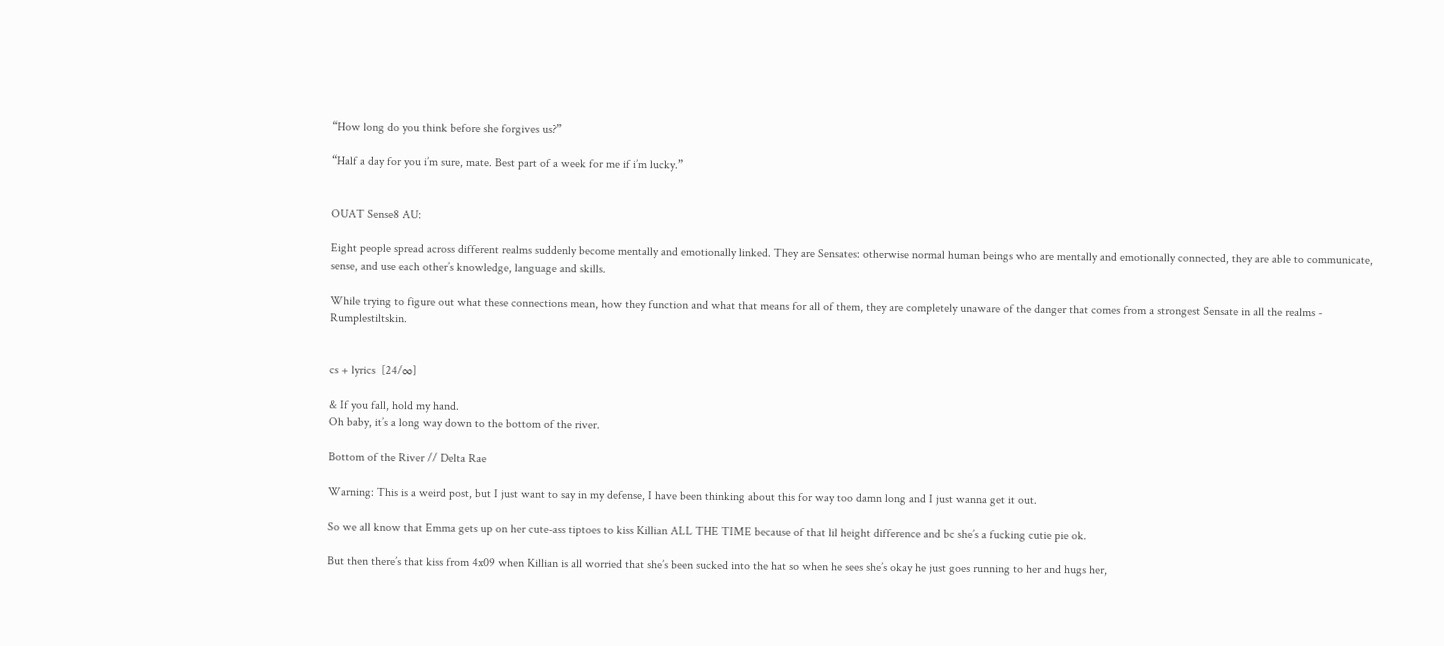“How long do you think before she forgives us?”

“Half a day for you i’m sure, mate. Best part of a week for me if i’m lucky.”


OUAT Sense8 AU:

Eight people spread across different realms suddenly become mentally and emotionally linked. They are Sensates: otherwise normal human beings who are mentally and emotionally connected, they are able to communicate, sense, and use each other’s knowledge, language and skills.

While trying to figure out what these connections mean, how they function and what that means for all of them, they are completely unaware of the danger that comes from a strongest Sensate in all the realms - Rumplestiltskin.


cs + lyrics  [24/∞]

& If you fall, hold my hand.
Oh baby, it’s a long way down to the bottom of the river.

Bottom of the River // Delta Rae

Warning: This is a weird post, but I just want to say in my defense, I have been thinking about this for way too damn long and I just wanna get it out.

So we all know that Emma gets up on her cute-ass tiptoes to kiss Killian ALL THE TIME because of that lil height difference and bc she’s a fucking cutie pie ok.

But then there’s that kiss from 4x09 when Killian is all worried that she’s been sucked into the hat so when he sees she’s okay he just goes running to her and hugs her,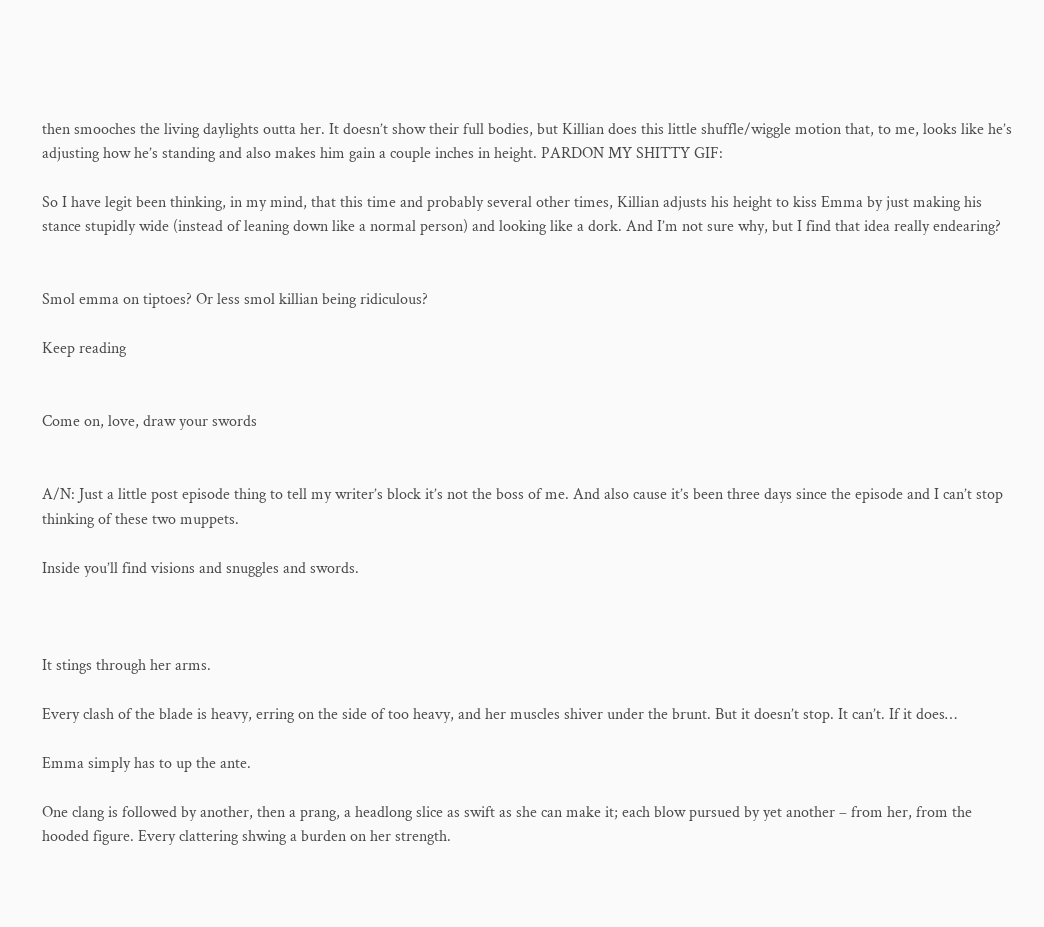then smooches the living daylights outta her. It doesn’t show their full bodies, but Killian does this little shuffle/wiggle motion that, to me, looks like he’s adjusting how he’s standing and also makes him gain a couple inches in height. PARDON MY SHITTY GIF:

So I have legit been thinking, in my mind, that this time and probably several other times, Killian adjusts his height to kiss Emma by just making his stance stupidly wide (instead of leaning down like a normal person) and looking like a dork. And I’m not sure why, but I find that idea really endearing?


Smol emma on tiptoes? Or less smol killian being ridiculous?

Keep reading


Come on, love, draw your swords


A/N: Just a little post episode thing to tell my writer’s block it’s not the boss of me. And also cause it’s been three days since the episode and I can’t stop thinking of these two muppets.

Inside you’ll find visions and snuggles and swords.



It stings through her arms.

Every clash of the blade is heavy, erring on the side of too heavy, and her muscles shiver under the brunt. But it doesn’t stop. It can’t. If it does…

Emma simply has to up the ante.

One clang is followed by another, then a prang, a headlong slice as swift as she can make it; each blow pursued by yet another – from her, from the hooded figure. Every clattering shwing a burden on her strength.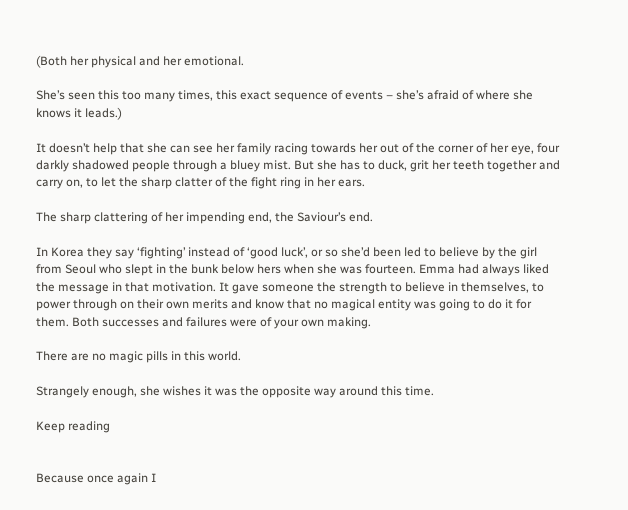(Both her physical and her emotional.

She’s seen this too many times, this exact sequence of events – she’s afraid of where she knows it leads.)

It doesn’t help that she can see her family racing towards her out of the corner of her eye, four darkly shadowed people through a bluey mist. But she has to duck, grit her teeth together and carry on, to let the sharp clatter of the fight ring in her ears.

The sharp clattering of her impending end, the Saviour’s end.

In Korea they say ‘fighting’ instead of ‘good luck’, or so she’d been led to believe by the girl from Seoul who slept in the bunk below hers when she was fourteen. Emma had always liked the message in that motivation. It gave someone the strength to believe in themselves, to power through on their own merits and know that no magical entity was going to do it for them. Both successes and failures were of your own making.

There are no magic pills in this world.

Strangely enough, she wishes it was the opposite way around this time.

Keep reading


Because once again I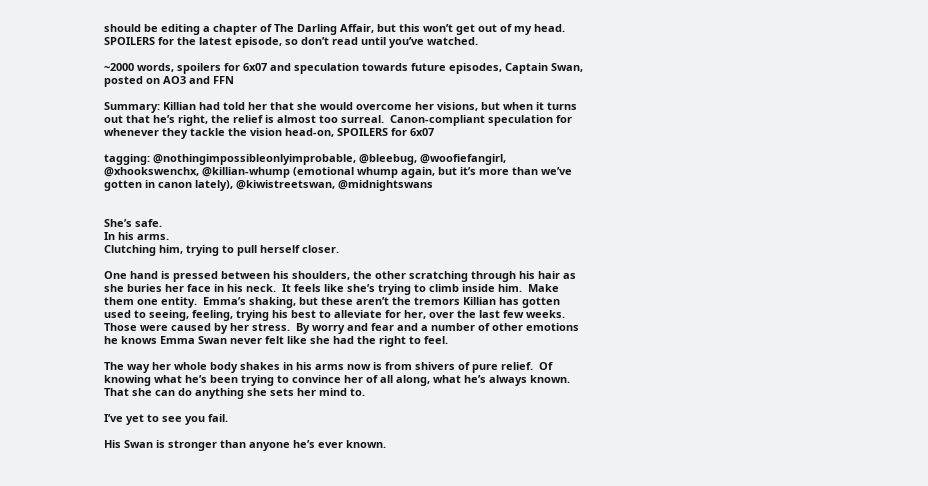should be editing a chapter of The Darling Affair, but this won’t get out of my head.  SPOILERS for the latest episode, so don’t read until you’ve watched.

~2000 words, spoilers for 6x07 and speculation towards future episodes, Captain Swan, posted on AO3 and FFN

Summary: Killian had told her that she would overcome her visions, but when it turns out that he’s right, the relief is almost too surreal.  Canon-compliant speculation for whenever they tackle the vision head-on, SPOILERS for 6x07

tagging: @nothingimpossibleonlyimprobable, @bleebug, @woofiefangirl, @xhookswenchx, @killian-whump (emotional whump again, but it’s more than we’ve gotten in canon lately), @kiwistreetswan, @midnightswans


She’s safe.
In his arms.
Clutching him, trying to pull herself closer.

One hand is pressed between his shoulders, the other scratching through his hair as she buries her face in his neck.  It feels like she’s trying to climb inside him.  Make them one entity.  Emma’s shaking, but these aren’t the tremors Killian has gotten used to seeing, feeling, trying his best to alleviate for her, over the last few weeks.  Those were caused by her stress.  By worry and fear and a number of other emotions he knows Emma Swan never felt like she had the right to feel.

The way her whole body shakes in his arms now is from shivers of pure relief.  Of knowing what he’s been trying to convince her of all along, what he’s always known.  That she can do anything she sets her mind to.

I’ve yet to see you fail.

His Swan is stronger than anyone he’s ever known.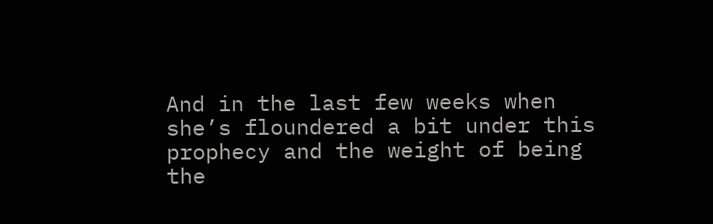And in the last few weeks when she’s floundered a bit under this prophecy and the weight of being the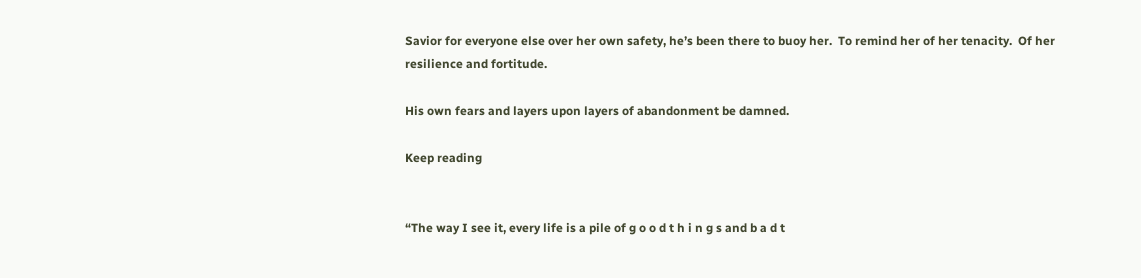Savior for everyone else over her own safety, he’s been there to buoy her.  To remind her of her tenacity.  Of her resilience and fortitude.

His own fears and layers upon layers of abandonment be damned.

Keep reading


“The way I see it, every life is a pile of g o o d t h i n g s and b a d t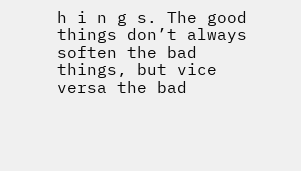h i n g s. The good things don’t always soften the bad things, but vice versa the bad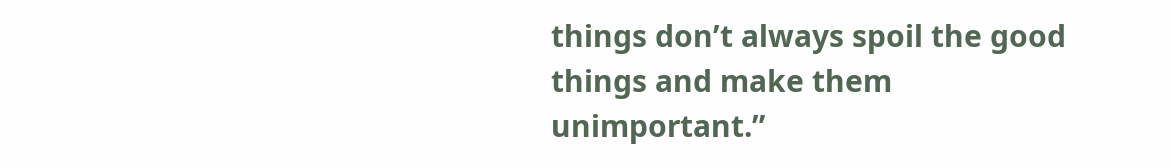things don’t always spoil the good things and make them unimportant.”